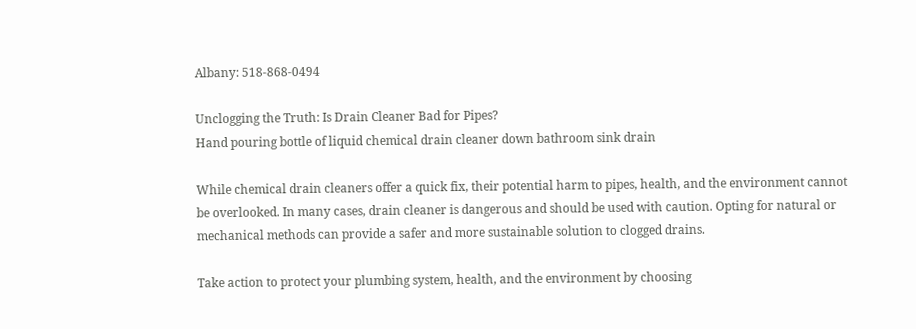Albany: 518-868-0494

Unclogging the Truth: Is Drain Cleaner Bad for Pipes?
Hand pouring bottle of liquid chemical drain cleaner down bathroom sink drain

While chemical drain cleaners offer a quick fix, their potential harm to pipes, health, and the environment cannot be overlooked. In many cases, drain cleaner is dangerous and should be used with caution. Opting for natural or mechanical methods can provide a safer and more sustainable solution to clogged drains.

Take action to protect your plumbing system, health, and the environment by choosing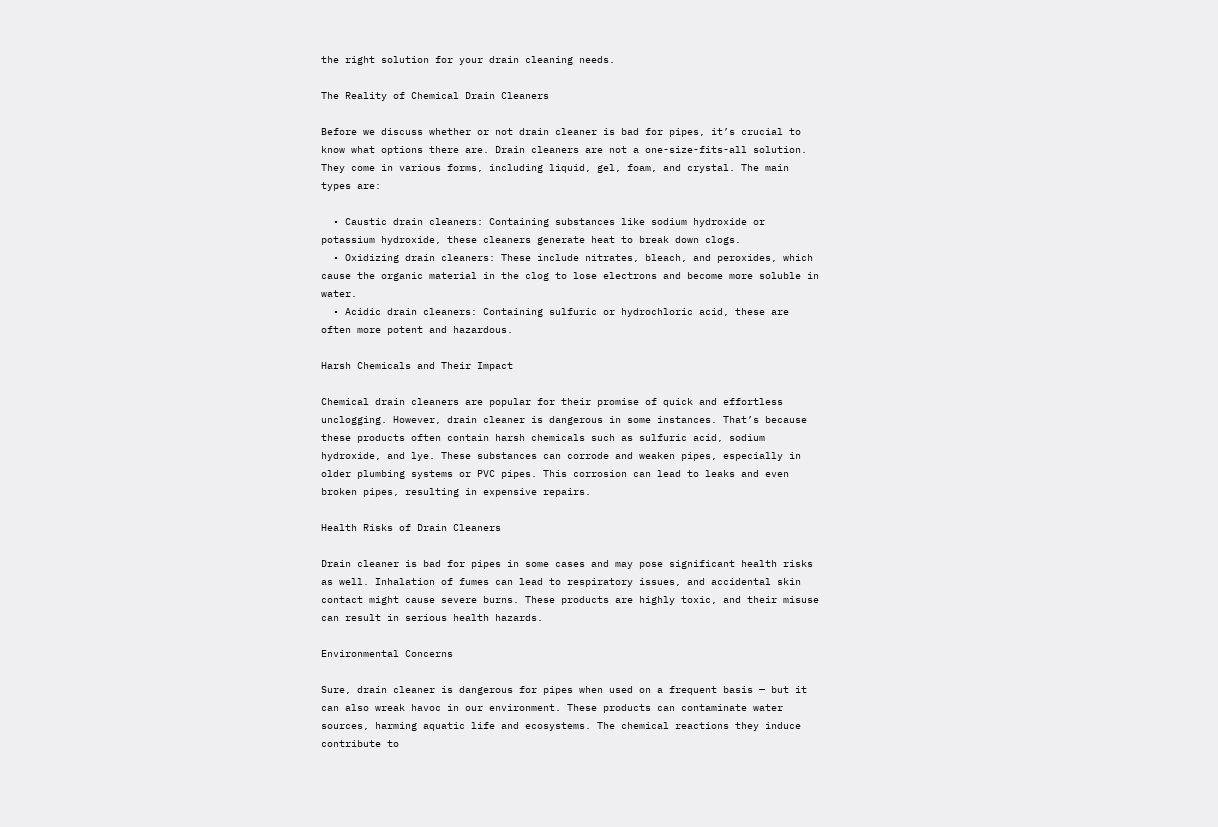the right solution for your drain cleaning needs.

The Reality of Chemical Drain Cleaners

Before we discuss whether or not drain cleaner is bad for pipes, it’s crucial to know what options there are. Drain cleaners are not a one-size-fits-all solution. They come in various forms, including liquid, gel, foam, and crystal. The main types are:

  • Caustic drain cleaners: Containing substances like sodium hydroxide or potassium hydroxide, these cleaners generate heat to break down clogs.
  • Oxidizing drain cleaners: These include nitrates, bleach, and peroxides, which cause the organic material in the clog to lose electrons and become more soluble in water.
  • Acidic drain cleaners: Containing sulfuric or hydrochloric acid, these are often more potent and hazardous.

Harsh Chemicals and Their Impact

Chemical drain cleaners are popular for their promise of quick and effortless unclogging. However, drain cleaner is dangerous in some instances. That’s because these products often contain harsh chemicals such as sulfuric acid, sodium hydroxide, and lye. These substances can corrode and weaken pipes, especially in older plumbing systems or PVC pipes. This corrosion can lead to leaks and even broken pipes, resulting in expensive repairs.

Health Risks of Drain Cleaners

Drain cleaner is bad for pipes in some cases and may pose significant health risks as well. Inhalation of fumes can lead to respiratory issues, and accidental skin contact might cause severe burns. These products are highly toxic, and their misuse can result in serious health hazards.

Environmental Concerns

Sure, drain cleaner is dangerous for pipes when used on a frequent basis — but it can also wreak havoc in our environment. These products can contaminate water sources, harming aquatic life and ecosystems. The chemical reactions they induce contribute to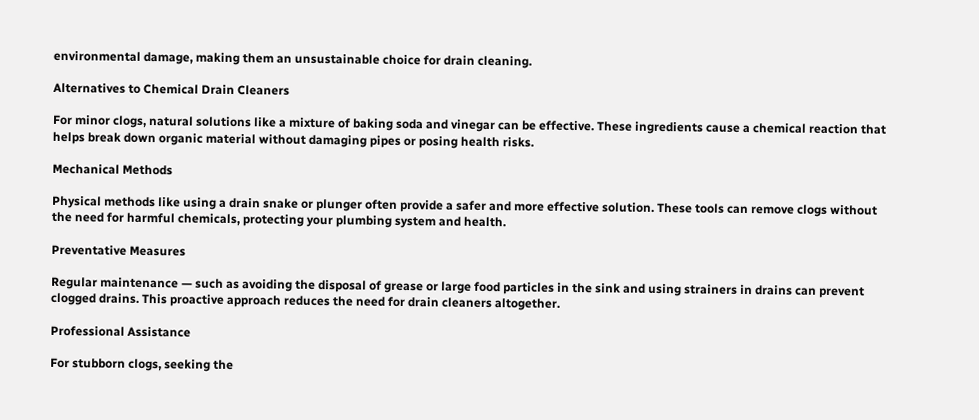environmental damage, making them an unsustainable choice for drain cleaning.

Alternatives to Chemical Drain Cleaners

For minor clogs, natural solutions like a mixture of baking soda and vinegar can be effective. These ingredients cause a chemical reaction that helps break down organic material without damaging pipes or posing health risks.

Mechanical Methods

Physical methods like using a drain snake or plunger often provide a safer and more effective solution. These tools can remove clogs without the need for harmful chemicals, protecting your plumbing system and health.

Preventative Measures

Regular maintenance — such as avoiding the disposal of grease or large food particles in the sink and using strainers in drains can prevent clogged drains. This proactive approach reduces the need for drain cleaners altogether.

Professional Assistance

For stubborn clogs, seeking the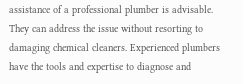assistance of a professional plumber is advisable. They can address the issue without resorting to damaging chemical cleaners. Experienced plumbers have the tools and expertise to diagnose and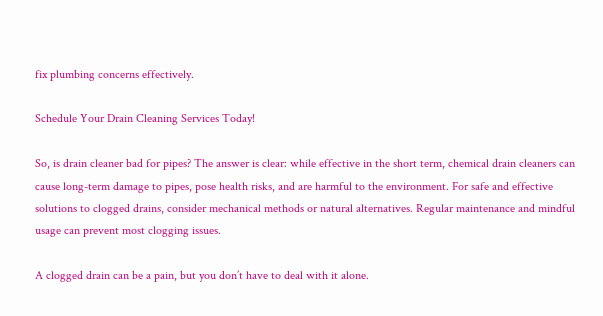fix plumbing concerns effectively.

Schedule Your Drain Cleaning Services Today!

So, is drain cleaner bad for pipes? The answer is clear: while effective in the short term, chemical drain cleaners can cause long-term damage to pipes, pose health risks, and are harmful to the environment. For safe and effective solutions to clogged drains, consider mechanical methods or natural alternatives. Regular maintenance and mindful usage can prevent most clogging issues.

A clogged drain can be a pain, but you don’t have to deal with it alone.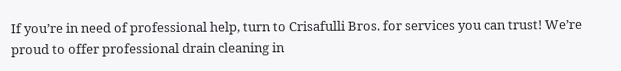If you’re in need of professional help, turn to Crisafulli Bros. for services you can trust! We’re proud to offer professional drain cleaning in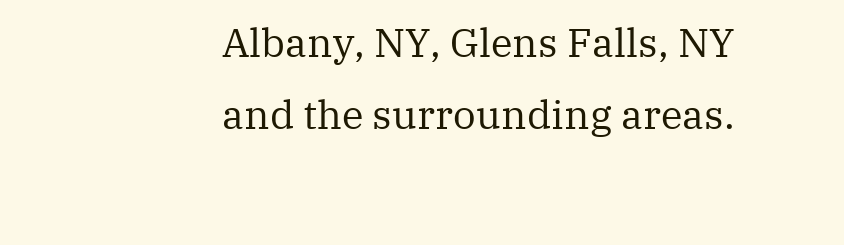Albany, NY, Glens Falls, NY and the surrounding areas.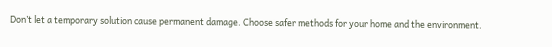Don’t let a temporary solution cause permanent damage. Choose safer methods for your home and the environment.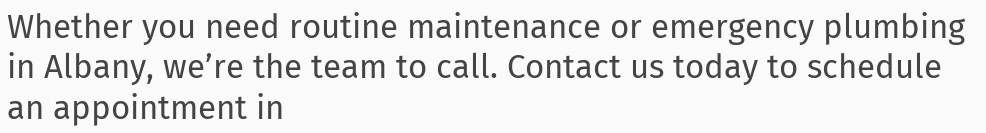Whether you need routine maintenance or emergency plumbing in Albany, we’re the team to call. Contact us today to schedule an appointment in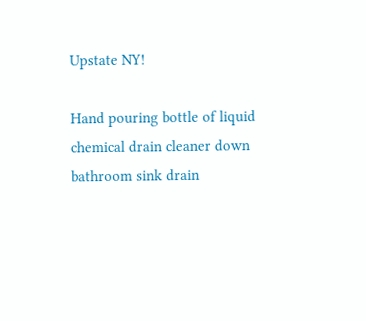Upstate NY!

Hand pouring bottle of liquid chemical drain cleaner down bathroom sink drain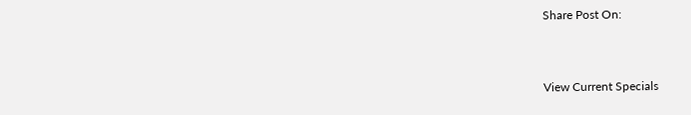Share Post On:


View Current Specials